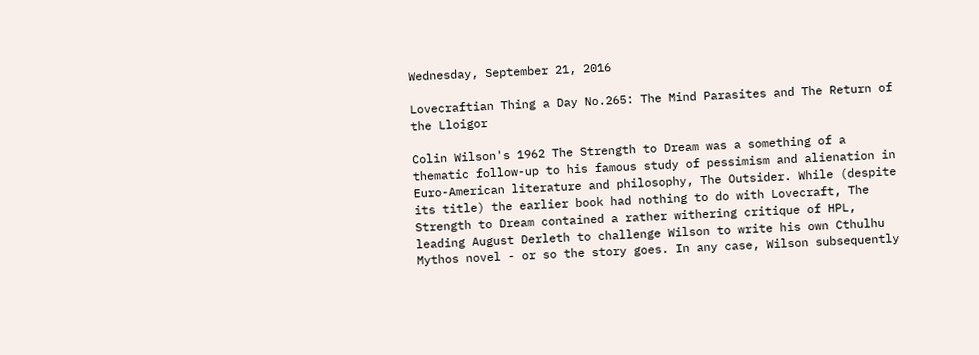Wednesday, September 21, 2016

Lovecraftian Thing a Day No.265: The Mind Parasites and The Return of the Lloigor

Colin Wilson's 1962 The Strength to Dream was a something of a thematic follow-up to his famous study of pessimism and alienation in Euro-American literature and philosophy, The Outsider. While (despite its title) the earlier book had nothing to do with Lovecraft, The Strength to Dream contained a rather withering critique of HPL, leading August Derleth to challenge Wilson to write his own Cthulhu Mythos novel - or so the story goes. In any case, Wilson subsequently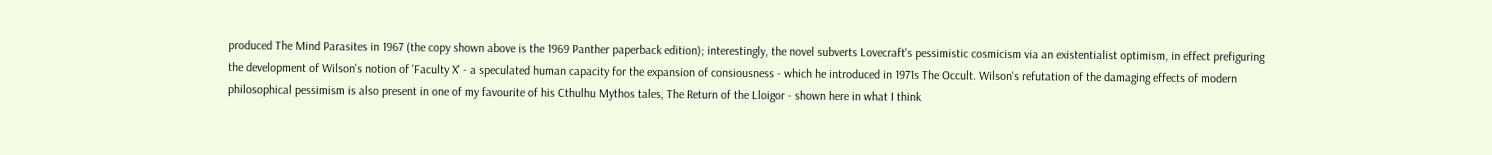produced The Mind Parasites in 1967 (the copy shown above is the 1969 Panther paperback edition); interestingly, the novel subverts Lovecraft's pessimistic cosmicism via an existentialist optimism, in effect prefiguring the development of Wilson's notion of 'Faculty X' - a speculated human capacity for the expansion of consiousness - which he introduced in 1971s The Occult. Wilson's refutation of the damaging effects of modern philosophical pessimism is also present in one of my favourite of his Cthulhu Mythos tales, The Return of the Lloigor - shown here in what I think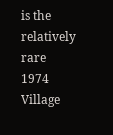is the relatively rare 1974 Village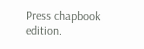Press chapbook edition.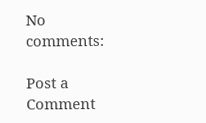No comments:

Post a Comment